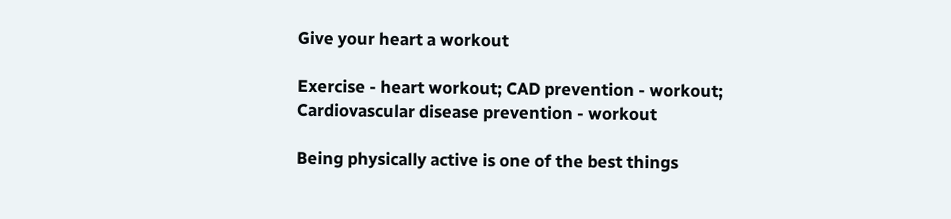Give your heart a workout

Exercise - heart workout; CAD prevention - workout; Cardiovascular disease prevention - workout

Being physically active is one of the best things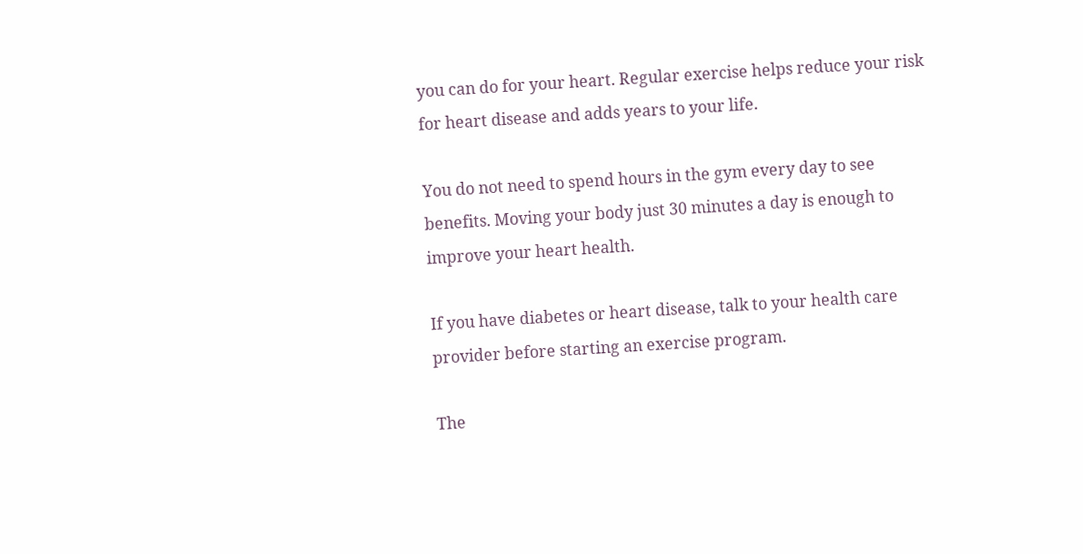you can do for your heart. Regular exercise helps reduce your risk for heart disease and adds years to your life.

You do not need to spend hours in the gym every day to see benefits. Moving your body just 30 minutes a day is enough to improve your heart health.

If you have diabetes or heart disease, talk to your health care provider before starting an exercise program.

The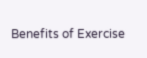Benefits of Exercise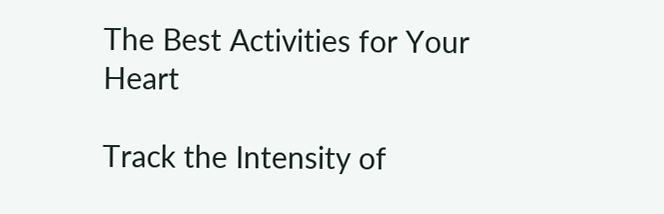The Best Activities for Your Heart

Track the Intensity of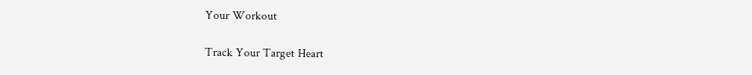Your Workout

Track Your Target Heart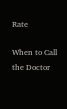Rate

When to Call the Doctor